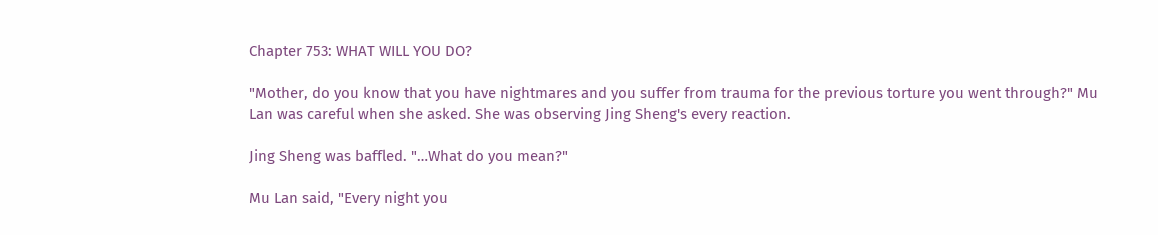Chapter 753: WHAT WILL YOU DO?

"Mother, do you know that you have nightmares and you suffer from trauma for the previous torture you went through?" Mu Lan was careful when she asked. She was observing Jing Sheng's every reaction.

Jing Sheng was baffled. "…What do you mean?"

Mu Lan said, "Every night you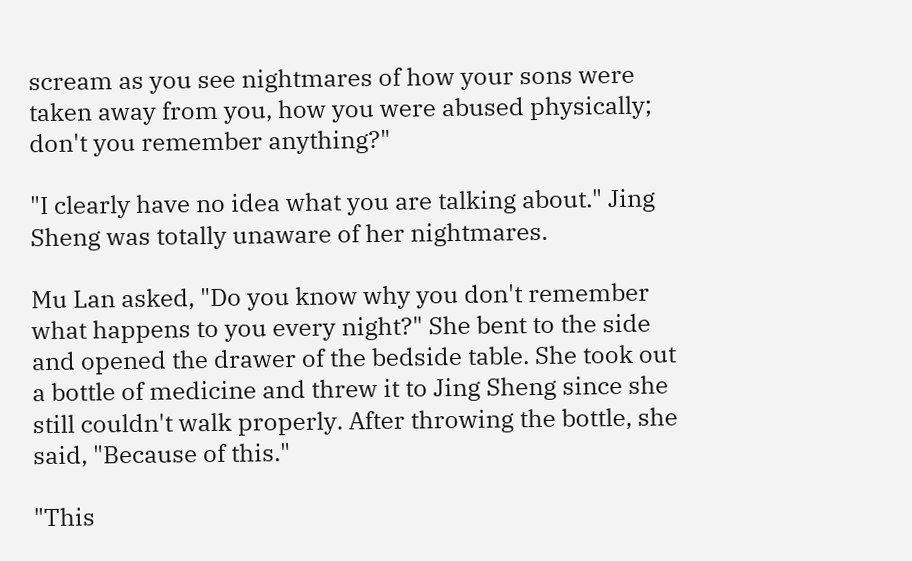scream as you see nightmares of how your sons were taken away from you, how you were abused physically; don't you remember anything?"

"I clearly have no idea what you are talking about." Jing Sheng was totally unaware of her nightmares.

Mu Lan asked, "Do you know why you don't remember what happens to you every night?" She bent to the side and opened the drawer of the bedside table. She took out a bottle of medicine and threw it to Jing Sheng since she still couldn't walk properly. After throwing the bottle, she said, "Because of this."

"This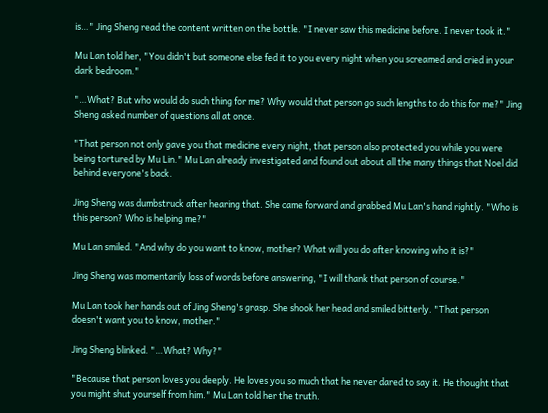is…" Jing Sheng read the content written on the bottle. "I never saw this medicine before. I never took it."

Mu Lan told her, "You didn't but someone else fed it to you every night when you screamed and cried in your dark bedroom."

"…What? But who would do such thing for me? Why would that person go such lengths to do this for me?" Jing Sheng asked number of questions all at once.

"That person not only gave you that medicine every night, that person also protected you while you were being tortured by Mu Lin." Mu Lan already investigated and found out about all the many things that Noel did behind everyone's back.

Jing Sheng was dumbstruck after hearing that. She came forward and grabbed Mu Lan's hand rightly. "Who is this person? Who is helping me?"

Mu Lan smiled. "And why do you want to know, mother? What will you do after knowing who it is?"

Jing Sheng was momentarily loss of words before answering, "I will thank that person of course."

Mu Lan took her hands out of Jing Sheng's grasp. She shook her head and smiled bitterly. "That person doesn't want you to know, mother."

Jing Sheng blinked. "…What? Why?"

"Because that person loves you deeply. He loves you so much that he never dared to say it. He thought that you might shut yourself from him." Mu Lan told her the truth.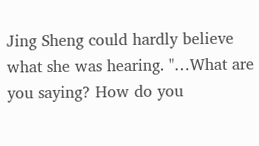Jing Sheng could hardly believe what she was hearing. "…What are you saying? How do you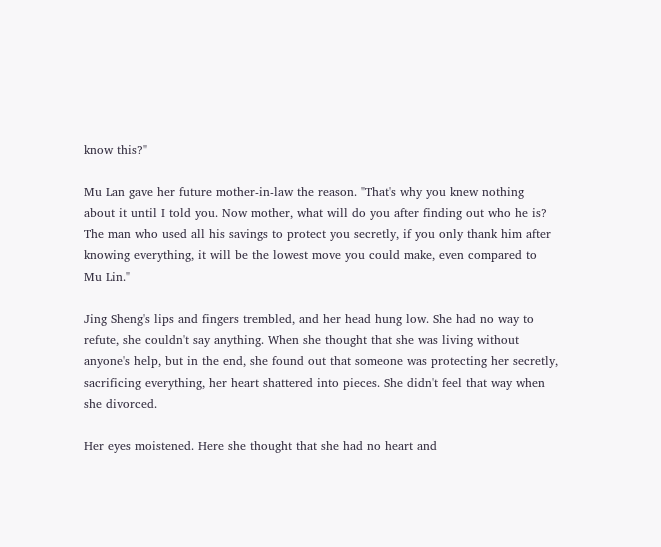know this?"

Mu Lan gave her future mother-in-law the reason. "That's why you knew nothing about it until I told you. Now mother, what will do you after finding out who he is? The man who used all his savings to protect you secretly, if you only thank him after knowing everything, it will be the lowest move you could make, even compared to Mu Lin."

Jing Sheng's lips and fingers trembled, and her head hung low. She had no way to refute, she couldn't say anything. When she thought that she was living without anyone's help, but in the end, she found out that someone was protecting her secretly, sacrificing everything, her heart shattered into pieces. She didn't feel that way when she divorced.

Her eyes moistened. Here she thought that she had no heart and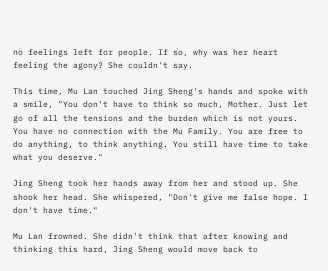no feelings left for people. If so, why was her heart feeling the agony? She couldn't say.

This time, Mu Lan touched Jing Sheng's hands and spoke with a smile, "You don't have to think so much, Mother. Just let go of all the tensions and the burden which is not yours. You have no connection with the Mu Family. You are free to do anything, to think anything. You still have time to take what you deserve."

Jing Sheng took her hands away from her and stood up. She shook her head. She whispered, "Don't give me false hope. I don't have time."

Mu Lan frowned. She didn't think that after knowing and thinking this hard, Jing Sheng would move back to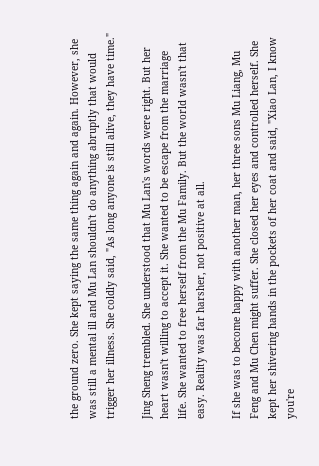the ground zero. She kept saying the same thing again and again. However, she was still a mental ill and Mu Lan shouldn't do anything abruptly that would trigger her illness. She coldly said, "As long anyone is still alive, they have time."

Jing Sheng trembled. She understood that Mu Lan's words were right. But her heart wasn't willing to accept it. She wanted to be escape from the marriage life. She wanted to free herself from the Mu Family. But the world wasn't that easy. Reality was far harsher, not positive at all.

If she was to become happy with another man, her three sons Mu Liang, Mu Feng and Mu Chen might suffer. She closed her eyes and controlled herself. She kept her shivering hands in the pockets of her coat and said, "Xiao Lan, I know you're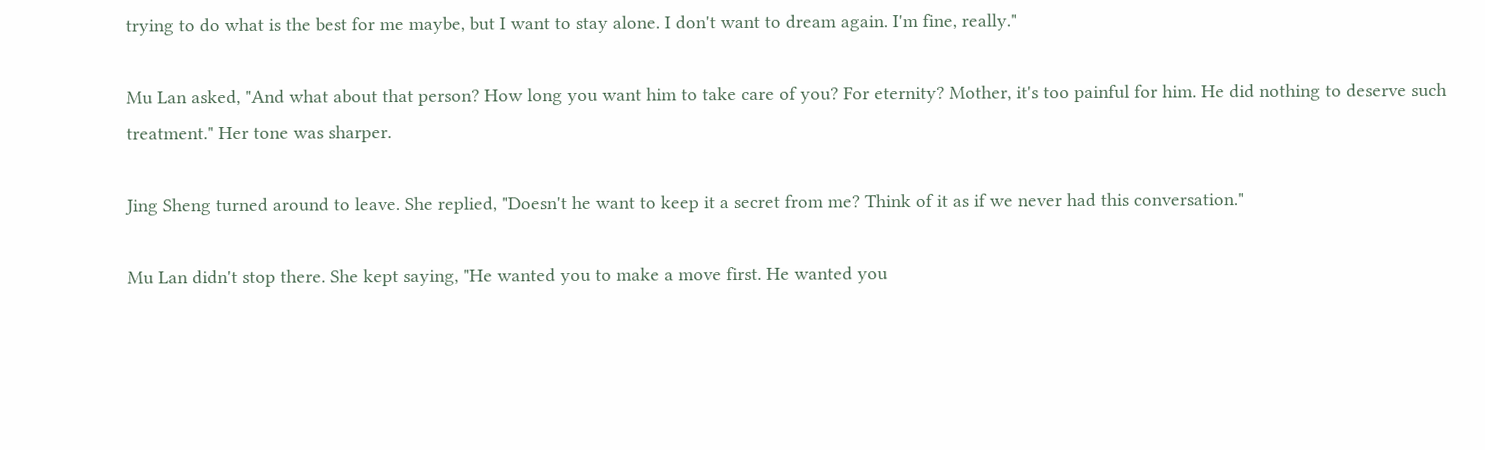trying to do what is the best for me maybe, but I want to stay alone. I don't want to dream again. I'm fine, really."

Mu Lan asked, "And what about that person? How long you want him to take care of you? For eternity? Mother, it's too painful for him. He did nothing to deserve such treatment." Her tone was sharper.

Jing Sheng turned around to leave. She replied, "Doesn't he want to keep it a secret from me? Think of it as if we never had this conversation."

Mu Lan didn't stop there. She kept saying, "He wanted you to make a move first. He wanted you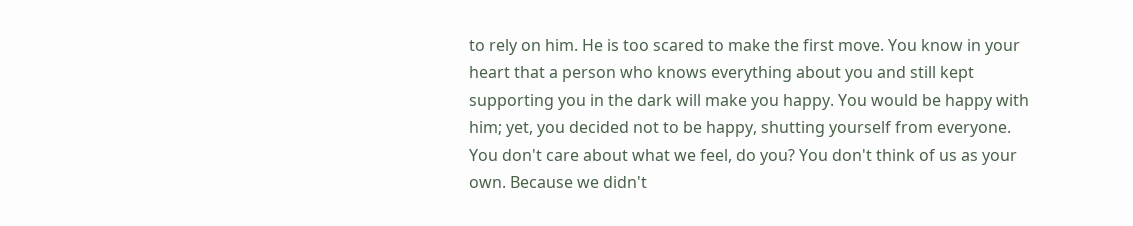to rely on him. He is too scared to make the first move. You know in your heart that a person who knows everything about you and still kept supporting you in the dark will make you happy. You would be happy with him; yet, you decided not to be happy, shutting yourself from everyone. You don't care about what we feel, do you? You don't think of us as your own. Because we didn't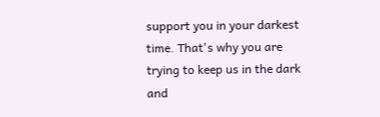support you in your darkest time. That's why you are trying to keep us in the dark and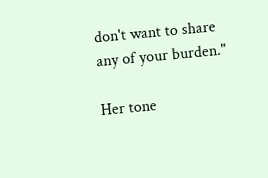don't want to share any of your burden."

Her tone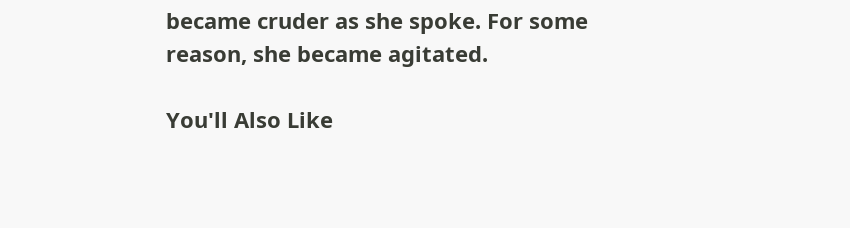became cruder as she spoke. For some reason, she became agitated.

You'll Also Like